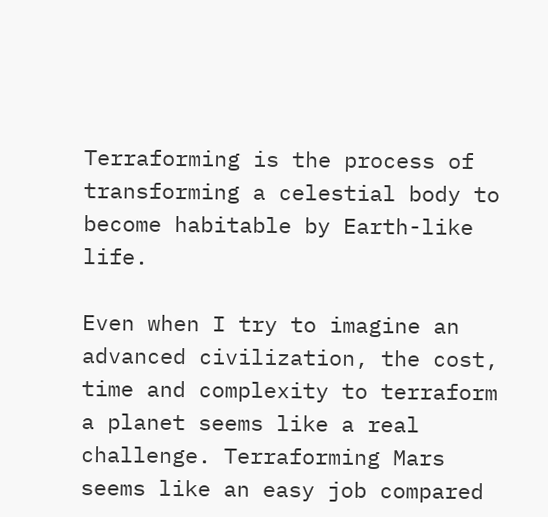Terraforming is the process of transforming a celestial body to become habitable by Earth-like life.

Even when I try to imagine an advanced civilization, the cost, time and complexity to terraform a planet seems like a real challenge. Terraforming Mars seems like an easy job compared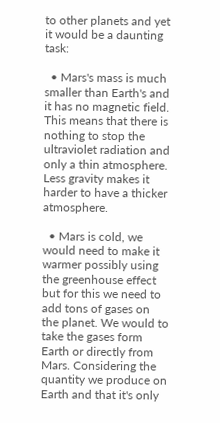to other planets and yet it would be a daunting task:

  • Mars's mass is much smaller than Earth's and it has no magnetic field. This means that there is nothing to stop the ultraviolet radiation and only a thin atmosphere. Less gravity makes it harder to have a thicker atmosphere.

  • Mars is cold, we would need to make it warmer possibly using the greenhouse effect but for this we need to add tons of gases on the planet. We would to take the gases form Earth or directly from Mars. Considering the quantity we produce on Earth and that it's only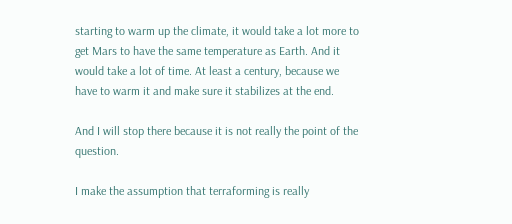starting to warm up the climate, it would take a lot more to get Mars to have the same temperature as Earth. And it would take a lot of time. At least a century, because we have to warm it and make sure it stabilizes at the end.

And I will stop there because it is not really the point of the question.

I make the assumption that terraforming is really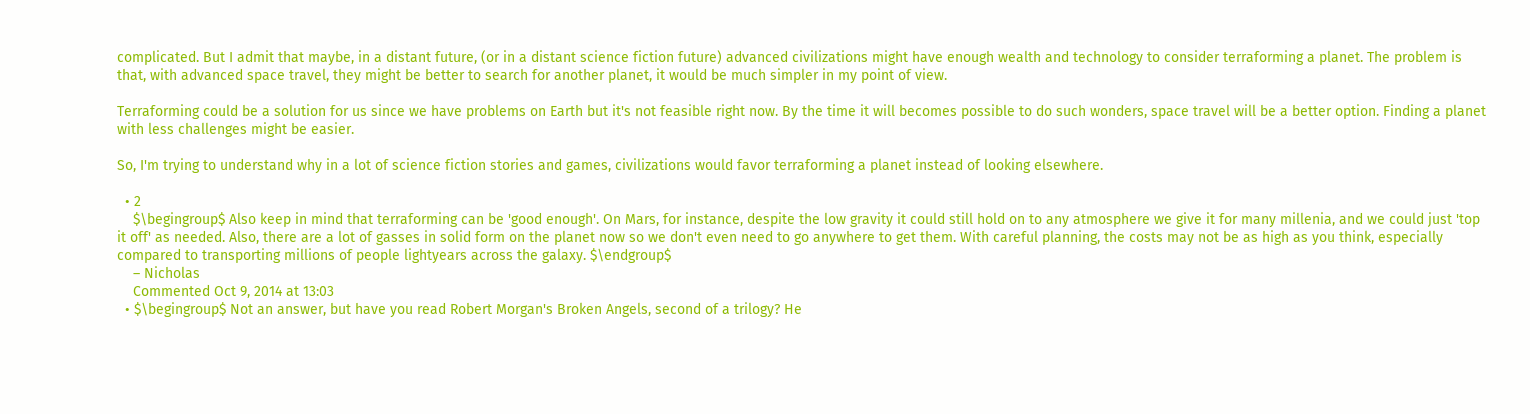complicated. But I admit that maybe, in a distant future, (or in a distant science fiction future) advanced civilizations might have enough wealth and technology to consider terraforming a planet. The problem is that, with advanced space travel, they might be better to search for another planet, it would be much simpler in my point of view.

Terraforming could be a solution for us since we have problems on Earth but it's not feasible right now. By the time it will becomes possible to do such wonders, space travel will be a better option. Finding a planet with less challenges might be easier.

So, I'm trying to understand why in a lot of science fiction stories and games, civilizations would favor terraforming a planet instead of looking elsewhere.

  • 2
    $\begingroup$ Also keep in mind that terraforming can be 'good enough'. On Mars, for instance, despite the low gravity it could still hold on to any atmosphere we give it for many millenia, and we could just 'top it off' as needed. Also, there are a lot of gasses in solid form on the planet now so we don't even need to go anywhere to get them. With careful planning, the costs may not be as high as you think, especially compared to transporting millions of people lightyears across the galaxy. $\endgroup$
    – Nicholas
    Commented Oct 9, 2014 at 13:03
  • $\begingroup$ Not an answer, but have you read Robert Morgan's Broken Angels, second of a trilogy? He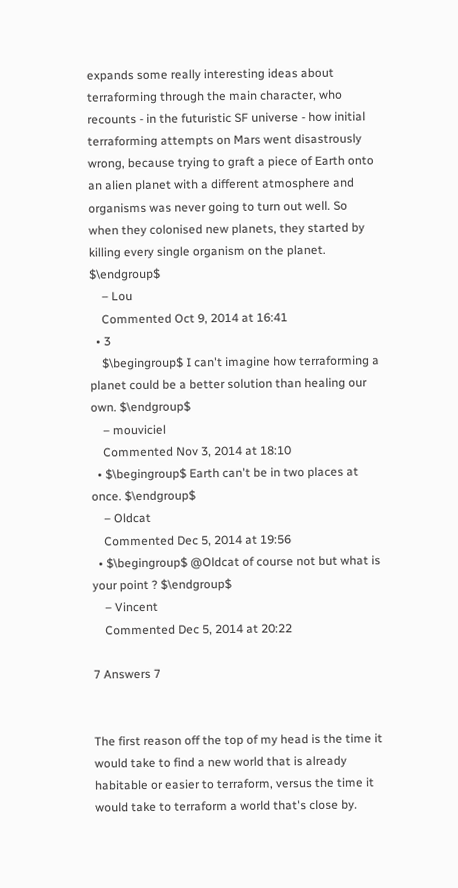expands some really interesting ideas about terraforming through the main character, who recounts - in the futuristic SF universe - how initial terraforming attempts on Mars went disastrously wrong, because trying to graft a piece of Earth onto an alien planet with a different atmosphere and organisms was never going to turn out well. So when they colonised new planets, they started by killing every single organism on the planet. $\endgroup$
    – Lou
    Commented Oct 9, 2014 at 16:41
  • 3
    $\begingroup$ I can't imagine how terraforming a planet could be a better solution than healing our own. $\endgroup$
    – mouviciel
    Commented Nov 3, 2014 at 18:10
  • $\begingroup$ Earth can't be in two places at once. $\endgroup$
    – Oldcat
    Commented Dec 5, 2014 at 19:56
  • $\begingroup$ @Oldcat of course not but what is your point ? $\endgroup$
    – Vincent
    Commented Dec 5, 2014 at 20:22

7 Answers 7


The first reason off the top of my head is the time it would take to find a new world that is already habitable or easier to terraform, versus the time it would take to terraform a world that's close by.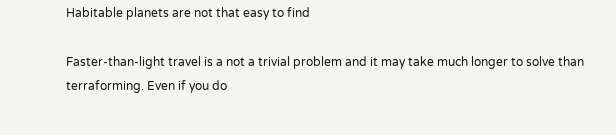Habitable planets are not that easy to find

Faster-than-light travel is a not a trivial problem and it may take much longer to solve than terraforming. Even if you do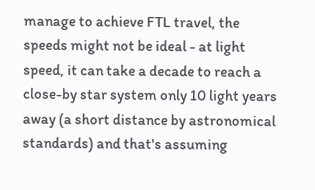manage to achieve FTL travel, the speeds might not be ideal - at light speed, it can take a decade to reach a close-by star system only 10 light years away (a short distance by astronomical standards) and that's assuming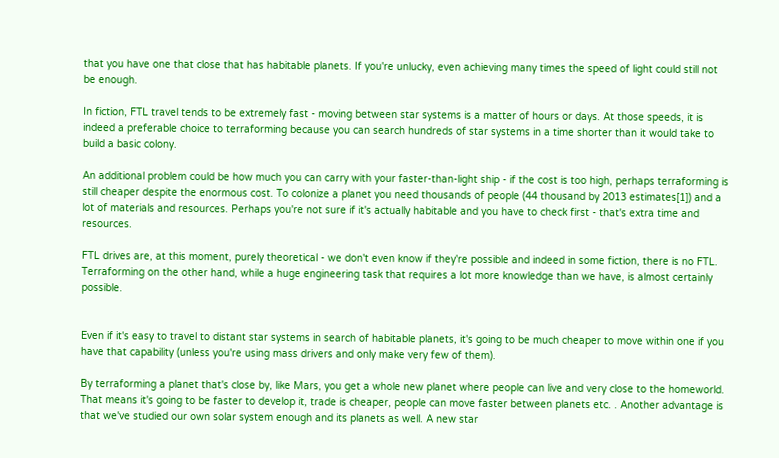that you have one that close that has habitable planets. If you're unlucky, even achieving many times the speed of light could still not be enough.

In fiction, FTL travel tends to be extremely fast - moving between star systems is a matter of hours or days. At those speeds, it is indeed a preferable choice to terraforming because you can search hundreds of star systems in a time shorter than it would take to build a basic colony.

An additional problem could be how much you can carry with your faster-than-light ship - if the cost is too high, perhaps terraforming is still cheaper despite the enormous cost. To colonize a planet you need thousands of people (44 thousand by 2013 estimates[1]) and a lot of materials and resources. Perhaps you're not sure if it's actually habitable and you have to check first - that's extra time and resources.

FTL drives are, at this moment, purely theoretical - we don't even know if they're possible and indeed in some fiction, there is no FTL. Terraforming on the other hand, while a huge engineering task that requires a lot more knowledge than we have, is almost certainly possible.


Even if it's easy to travel to distant star systems in search of habitable planets, it's going to be much cheaper to move within one if you have that capability (unless you're using mass drivers and only make very few of them).

By terraforming a planet that's close by, like Mars, you get a whole new planet where people can live and very close to the homeworld. That means it's going to be faster to develop it, trade is cheaper, people can move faster between planets etc. . Another advantage is that we've studied our own solar system enough and its planets as well. A new star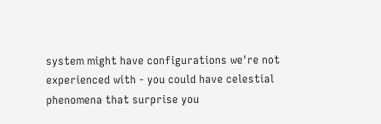system might have configurations we're not experienced with - you could have celestial phenomena that surprise you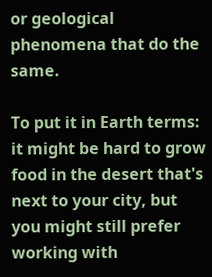or geological phenomena that do the same.

To put it in Earth terms: it might be hard to grow food in the desert that's next to your city, but you might still prefer working with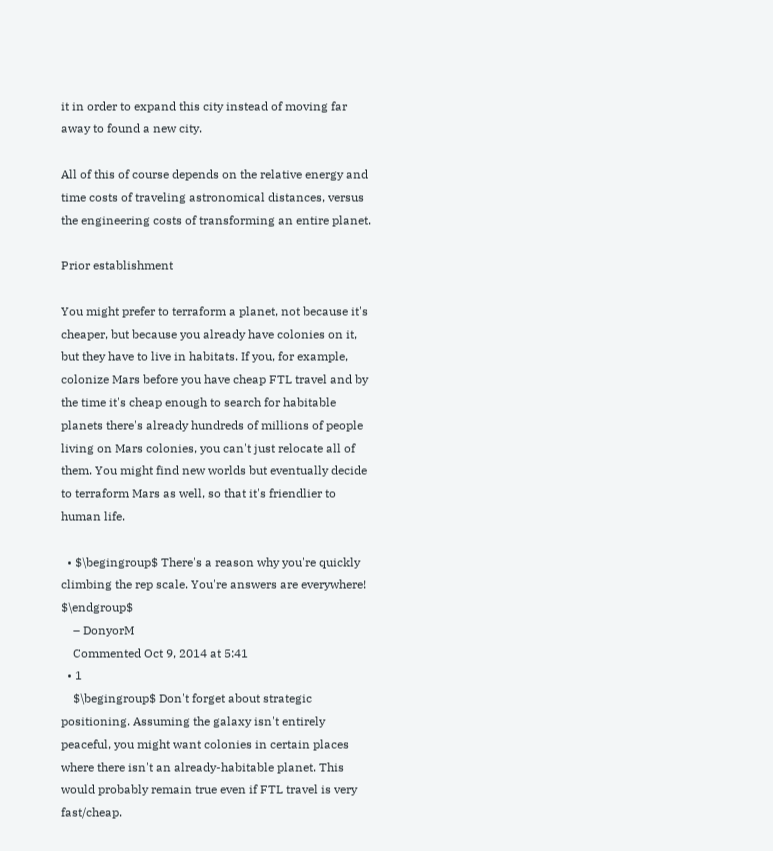it in order to expand this city instead of moving far away to found a new city.

All of this of course depends on the relative energy and time costs of traveling astronomical distances, versus the engineering costs of transforming an entire planet.

Prior establishment

You might prefer to terraform a planet, not because it's cheaper, but because you already have colonies on it, but they have to live in habitats. If you, for example, colonize Mars before you have cheap FTL travel and by the time it's cheap enough to search for habitable planets there's already hundreds of millions of people living on Mars colonies, you can't just relocate all of them. You might find new worlds but eventually decide to terraform Mars as well, so that it's friendlier to human life.

  • $\begingroup$ There's a reason why you're quickly climbing the rep scale. You're answers are everywhere! $\endgroup$
    – DonyorM
    Commented Oct 9, 2014 at 5:41
  • 1
    $\begingroup$ Don't forget about strategic positioning. Assuming the galaxy isn't entirely peaceful, you might want colonies in certain places where there isn't an already-habitable planet. This would probably remain true even if FTL travel is very fast/cheap.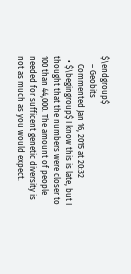$\endgroup$
    – Geobits
    Commented Jan 16, 2015 at 20:32
  • $\begingroup$ I know this is late, but I thought that the numbers were closer to 100 than 44,000. The amount of people needed for sufficent genetic diversity is not as much as you would expect.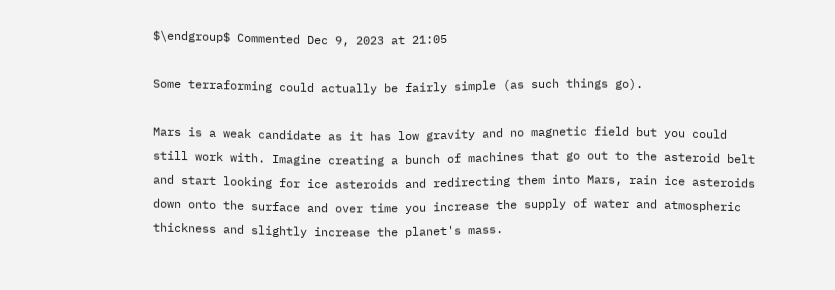$\endgroup$ Commented Dec 9, 2023 at 21:05

Some terraforming could actually be fairly simple (as such things go).

Mars is a weak candidate as it has low gravity and no magnetic field but you could still work with. Imagine creating a bunch of machines that go out to the asteroid belt and start looking for ice asteroids and redirecting them into Mars, rain ice asteroids down onto the surface and over time you increase the supply of water and atmospheric thickness and slightly increase the planet's mass.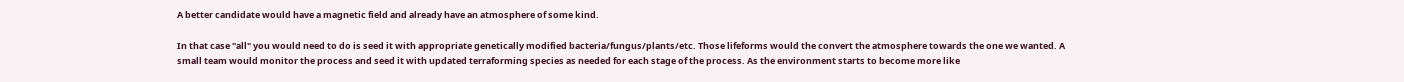A better candidate would have a magnetic field and already have an atmosphere of some kind.

In that case "all" you would need to do is seed it with appropriate genetically modified bacteria/fungus/plants/etc. Those lifeforms would the convert the atmosphere towards the one we wanted. A small team would monitor the process and seed it with updated terraforming species as needed for each stage of the process. As the environment starts to become more like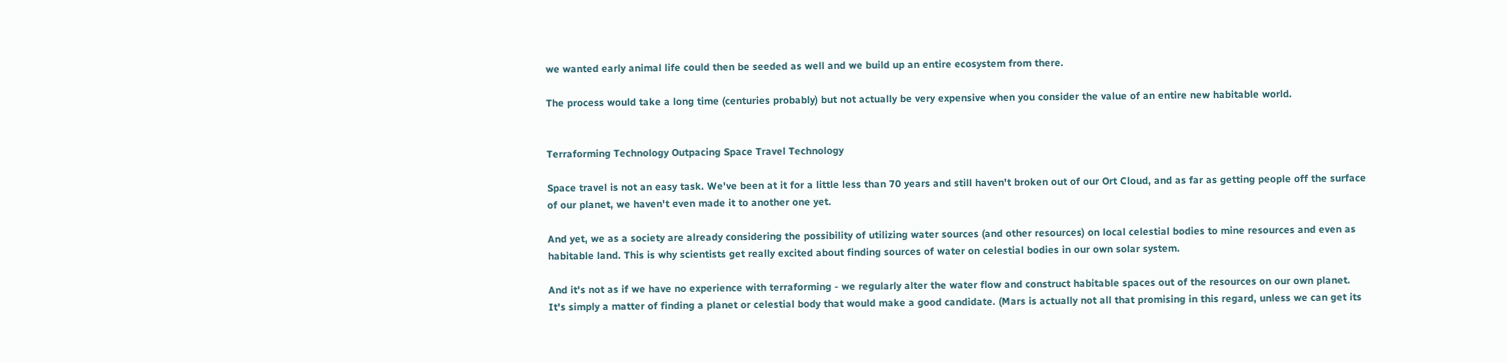we wanted early animal life could then be seeded as well and we build up an entire ecosystem from there.

The process would take a long time (centuries probably) but not actually be very expensive when you consider the value of an entire new habitable world.


Terraforming Technology Outpacing Space Travel Technology

Space travel is not an easy task. We've been at it for a little less than 70 years and still haven't broken out of our Ort Cloud, and as far as getting people off the surface of our planet, we haven't even made it to another one yet.

And yet, we as a society are already considering the possibility of utilizing water sources (and other resources) on local celestial bodies to mine resources and even as habitable land. This is why scientists get really excited about finding sources of water on celestial bodies in our own solar system.

And it's not as if we have no experience with terraforming - we regularly alter the water flow and construct habitable spaces out of the resources on our own planet. It's simply a matter of finding a planet or celestial body that would make a good candidate. (Mars is actually not all that promising in this regard, unless we can get its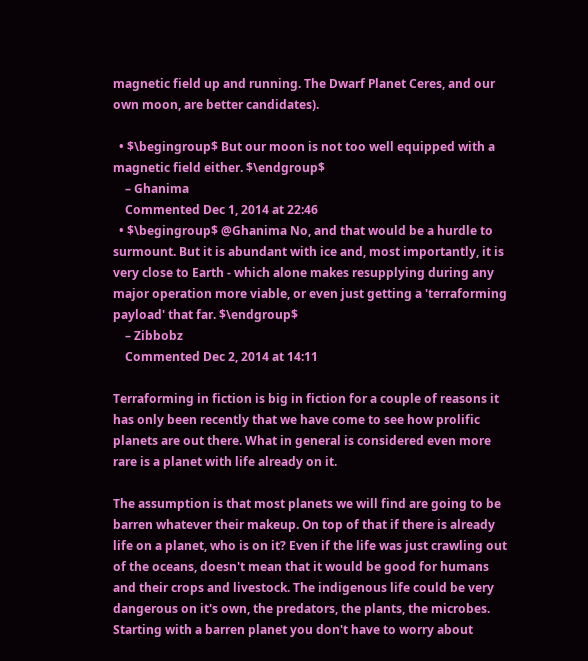magnetic field up and running. The Dwarf Planet Ceres, and our own moon, are better candidates).

  • $\begingroup$ But our moon is not too well equipped with a magnetic field either. $\endgroup$
    – Ghanima
    Commented Dec 1, 2014 at 22:46
  • $\begingroup$ @Ghanima No, and that would be a hurdle to surmount. But it is abundant with ice and, most importantly, it is very close to Earth - which alone makes resupplying during any major operation more viable, or even just getting a 'terraforming payload' that far. $\endgroup$
    – Zibbobz
    Commented Dec 2, 2014 at 14:11

Terraforming in fiction is big in fiction for a couple of reasons it has only been recently that we have come to see how prolific planets are out there. What in general is considered even more rare is a planet with life already on it.

The assumption is that most planets we will find are going to be barren whatever their makeup. On top of that if there is already life on a planet, who is on it? Even if the life was just crawling out of the oceans, doesn't mean that it would be good for humans and their crops and livestock. The indigenous life could be very dangerous on it's own, the predators, the plants, the microbes. Starting with a barren planet you don't have to worry about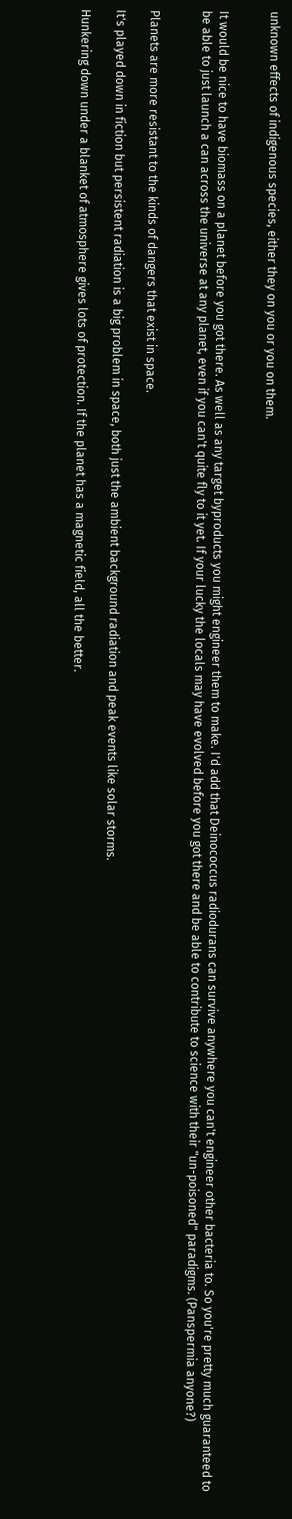unknown effects of indigenous species, either they on you or you on them.


It would be nice to have biomass on a planet before you got there. As well as any target byproducts you might engineer them to make. I'd add that Deinococcus radiodurans can survive anywhere you can't engineer other bacteria to. So you're pretty much guaranteed to be able to just launch a can across the universe at any planet, even if you can't quite fly to it yet. If your lucky the locals may have evolved before you got there and be able to contribute to science with their "un-poisoned" paradigms. (Panspermia anyone?)


Planets are more resistant to the kinds of dangers that exist in space.

It's played down in fiction but persistent radiation is a big problem in space, both just the ambient background radiation and peak events like solar storms.

Hunkering down under a blanket of atmosphere gives lots of protection. If the planet has a magnetic field, all the better.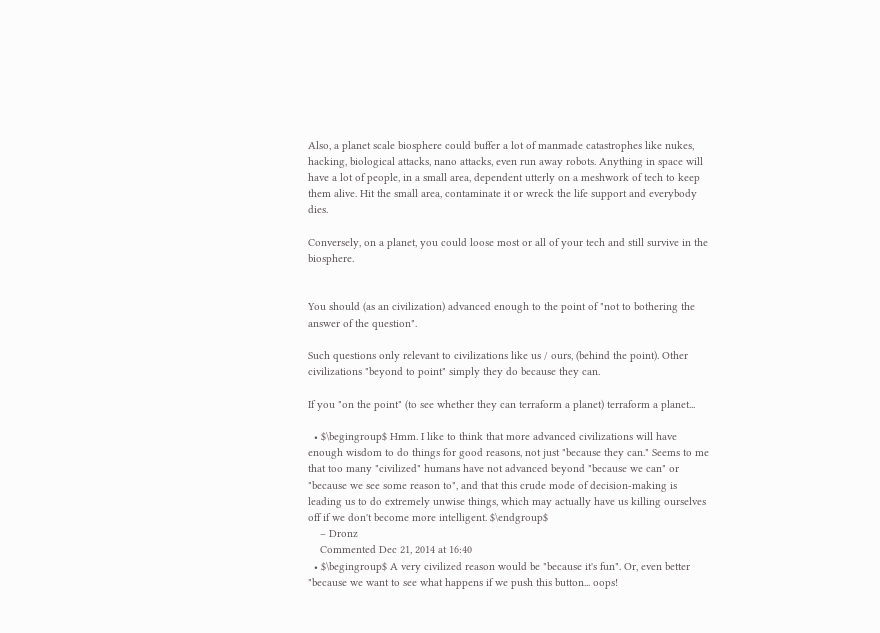Also, a planet scale biosphere could buffer a lot of manmade catastrophes like nukes, hacking, biological attacks, nano attacks, even run away robots. Anything in space will have a lot of people, in a small area, dependent utterly on a meshwork of tech to keep them alive. Hit the small area, contaminate it or wreck the life support and everybody dies.

Conversely, on a planet, you could loose most or all of your tech and still survive in the biosphere.


You should (as an civilization) advanced enough to the point of "not to bothering the answer of the question".

Such questions only relevant to civilizations like us / ours, (behind the point). Other civilizations "beyond to point" simply they do because they can.

If you "on the point" (to see whether they can terraform a planet) terraform a planet...

  • $\begingroup$ Hmm. I like to think that more advanced civilizations will have enough wisdom to do things for good reasons, not just "because they can." Seems to me that too many "civilized" humans have not advanced beyond "because we can" or "because we see some reason to", and that this crude mode of decision-making is leading us to do extremely unwise things, which may actually have us killing ourselves off if we don't become more intelligent. $\endgroup$
    – Dronz
    Commented Dec 21, 2014 at 16:40
  • $\begingroup$ A very civilized reason would be "because it's fun". Or, even better "because we want to see what happens if we push this button... oops!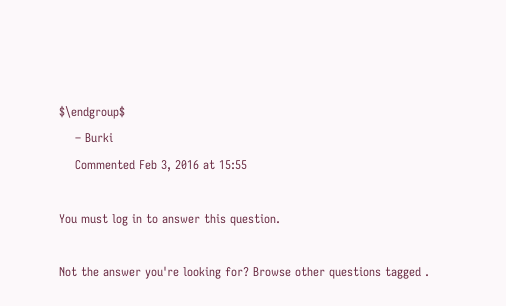$\endgroup$
    – Burki
    Commented Feb 3, 2016 at 15:55

You must log in to answer this question.

Not the answer you're looking for? Browse other questions tagged .